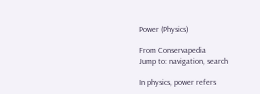Power (Physics)

From Conservapedia
Jump to: navigation, search

In physics, power refers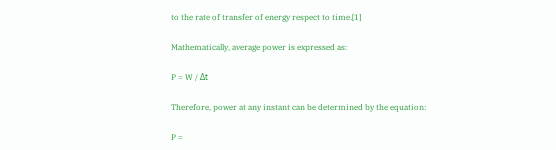to the rate of transfer of energy respect to time.[1]

Mathematically, average power is expressed as:

P = W / Δt

Therefore, power at any instant can be determined by the equation:

P =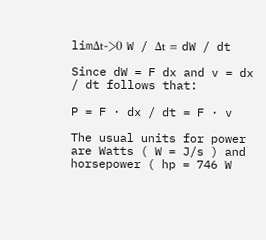limΔt->0 W / Δt = dW / dt

Since dW = F dx and v = dx / dt follows that:

P = F · dx / dt = F · v

The usual units for power are Watts ( W = J/s ) and horsepower ( hp = 746 W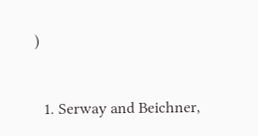)


  1. Serway and Beichner,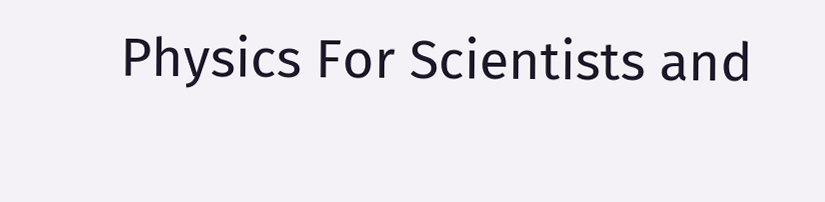Physics For Scientists and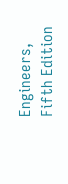Engineers, Fifth Edition